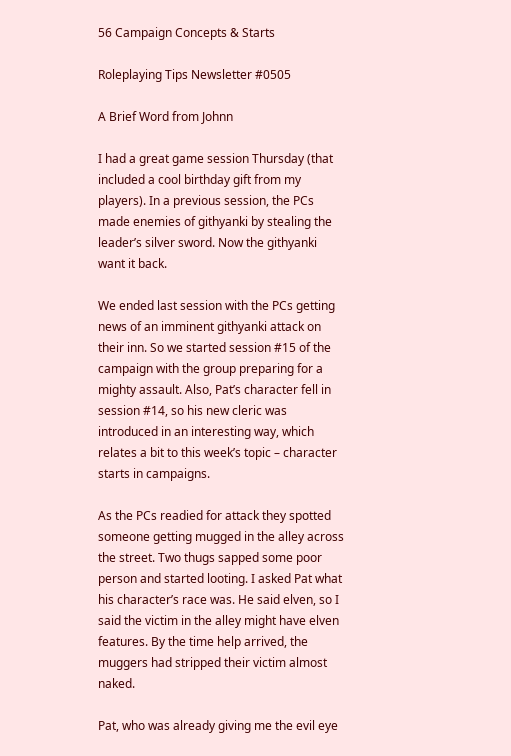56 Campaign Concepts & Starts

Roleplaying Tips Newsletter #0505

A Brief Word from Johnn

I had a great game session Thursday (that included a cool birthday gift from my players). In a previous session, the PCs made enemies of githyanki by stealing the leader’s silver sword. Now the githyanki want it back.

We ended last session with the PCs getting news of an imminent githyanki attack on their inn. So we started session #15 of the campaign with the group preparing for a mighty assault. Also, Pat’s character fell in session #14, so his new cleric was introduced in an interesting way, which relates a bit to this week’s topic – character starts in campaigns.

As the PCs readied for attack they spotted someone getting mugged in the alley across the street. Two thugs sapped some poor person and started looting. I asked Pat what his character’s race was. He said elven, so I said the victim in the alley might have elven features. By the time help arrived, the muggers had stripped their victim almost naked.

Pat, who was already giving me the evil eye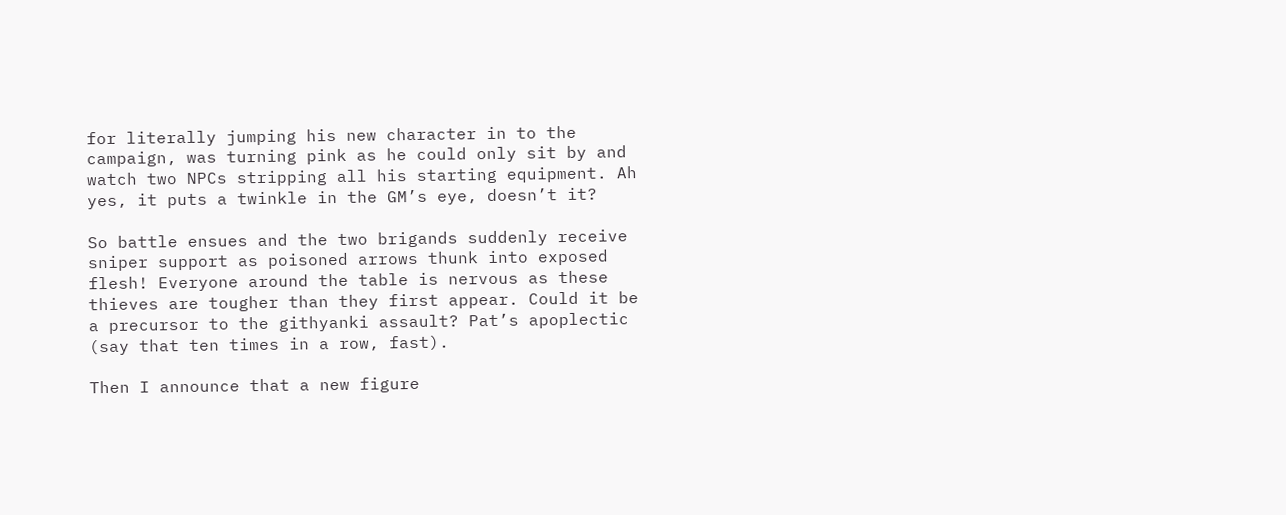for literally jumping his new character in to the campaign, was turning pink as he could only sit by and watch two NPCs stripping all his starting equipment. Ah yes, it puts a twinkle in the GM’s eye, doesn’t it?

So battle ensues and the two brigands suddenly receive sniper support as poisoned arrows thunk into exposed flesh! Everyone around the table is nervous as these thieves are tougher than they first appear. Could it be a precursor to the githyanki assault? Pat’s apoplectic (say that ten times in a row, fast).

Then I announce that a new figure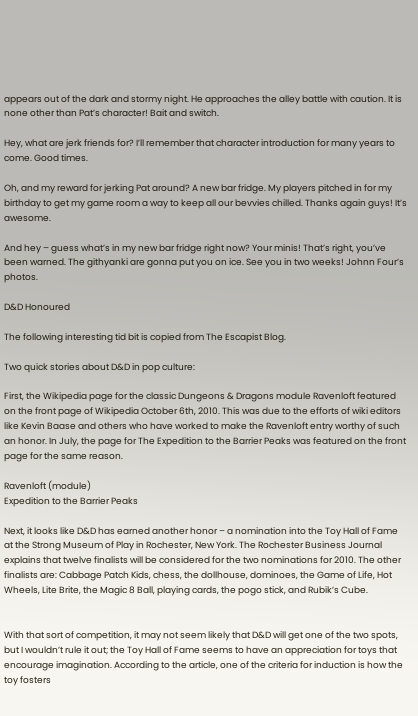appears out of the dark and stormy night. He approaches the alley battle with caution. It is none other than Pat’s character! Bait and switch.

Hey, what are jerk friends for? I’ll remember that character introduction for many years to come. Good times.

Oh, and my reward for jerking Pat around? A new bar fridge. My players pitched in for my birthday to get my game room a way to keep all our bevvies chilled. Thanks again guys! It’s awesome.

And hey – guess what’s in my new bar fridge right now? Your minis! That’s right, you’ve been warned. The githyanki are gonna put you on ice. See you in two weeks! Johnn Four’s photos.

D&D Honoured

The following interesting tid bit is copied from The Escapist Blog.

Two quick stories about D&D in pop culture:

First, the Wikipedia page for the classic Dungeons & Dragons module Ravenloft featured on the front page of Wikipedia October 6th, 2010. This was due to the efforts of wiki editors like Kevin Baase and others who have worked to make the Ravenloft entry worthy of such an honor. In July, the page for The Expedition to the Barrier Peaks was featured on the front page for the same reason.

Ravenloft (module)
Expedition to the Barrier Peaks

Next, it looks like D&D has earned another honor – a nomination into the Toy Hall of Fame at the Strong Museum of Play in Rochester, New York. The Rochester Business Journal explains that twelve finalists will be considered for the two nominations for 2010. The other finalists are: Cabbage Patch Kids, chess, the dollhouse, dominoes, the Game of Life, Hot Wheels, Lite Brite, the Magic 8 Ball, playing cards, the pogo stick, and Rubik’s Cube.


With that sort of competition, it may not seem likely that D&D will get one of the two spots, but I wouldn’t rule it out; the Toy Hall of Fame seems to have an appreciation for toys that encourage imagination. According to the article, one of the criteria for induction is how the toy fosters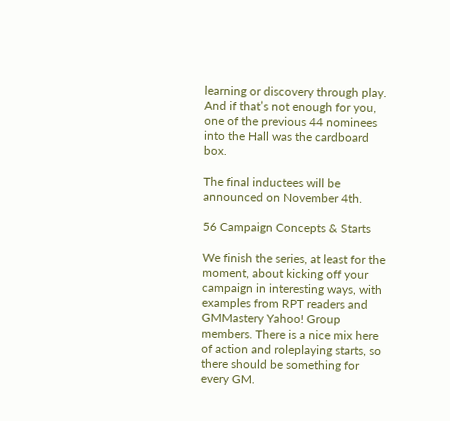learning or discovery through play. And if that’s not enough for you, one of the previous 44 nominees into the Hall was the cardboard box.

The final inductees will be announced on November 4th.

56 Campaign Concepts & Starts

We finish the series, at least for the moment, about kicking off your campaign in interesting ways, with examples from RPT readers and GMMastery Yahoo! Group members. There is a nice mix here of action and roleplaying starts, so there should be something for every GM.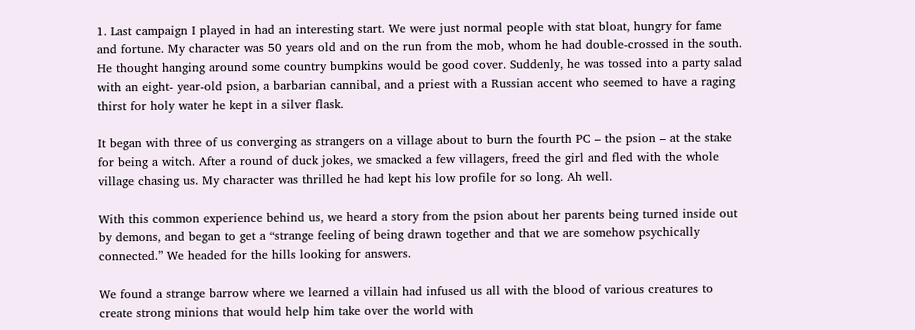1. Last campaign I played in had an interesting start. We were just normal people with stat bloat, hungry for fame and fortune. My character was 50 years old and on the run from the mob, whom he had double-crossed in the south. He thought hanging around some country bumpkins would be good cover. Suddenly, he was tossed into a party salad with an eight- year-old psion, a barbarian cannibal, and a priest with a Russian accent who seemed to have a raging thirst for holy water he kept in a silver flask.

It began with three of us converging as strangers on a village about to burn the fourth PC – the psion – at the stake for being a witch. After a round of duck jokes, we smacked a few villagers, freed the girl and fled with the whole village chasing us. My character was thrilled he had kept his low profile for so long. Ah well.

With this common experience behind us, we heard a story from the psion about her parents being turned inside out by demons, and began to get a “strange feeling of being drawn together and that we are somehow psychically connected.” We headed for the hills looking for answers.

We found a strange barrow where we learned a villain had infused us all with the blood of various creatures to create strong minions that would help him take over the world with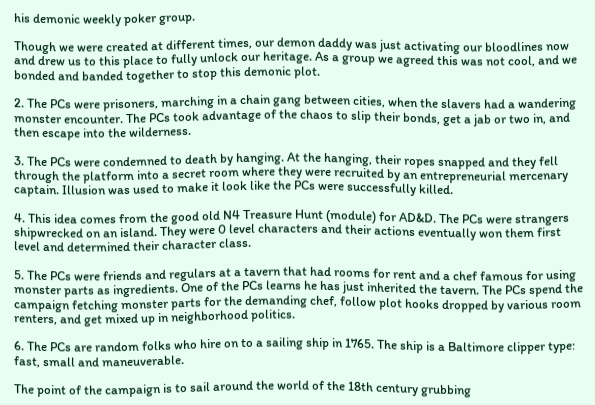his demonic weekly poker group.

Though we were created at different times, our demon daddy was just activating our bloodlines now and drew us to this place to fully unlock our heritage. As a group we agreed this was not cool, and we bonded and banded together to stop this demonic plot.

2. The PCs were prisoners, marching in a chain gang between cities, when the slavers had a wandering monster encounter. The PCs took advantage of the chaos to slip their bonds, get a jab or two in, and then escape into the wilderness.

3. The PCs were condemned to death by hanging. At the hanging, their ropes snapped and they fell through the platform into a secret room where they were recruited by an entrepreneurial mercenary captain. Illusion was used to make it look like the PCs were successfully killed.

4. This idea comes from the good old N4 Treasure Hunt (module) for AD&D. The PCs were strangers shipwrecked on an island. They were 0 level characters and their actions eventually won them first level and determined their character class.

5. The PCs were friends and regulars at a tavern that had rooms for rent and a chef famous for using monster parts as ingredients. One of the PCs learns he has just inherited the tavern. The PCs spend the campaign fetching monster parts for the demanding chef, follow plot hooks dropped by various room renters, and get mixed up in neighborhood politics.

6. The PCs are random folks who hire on to a sailing ship in 1765. The ship is a Baltimore clipper type: fast, small and maneuverable.

The point of the campaign is to sail around the world of the 18th century grubbing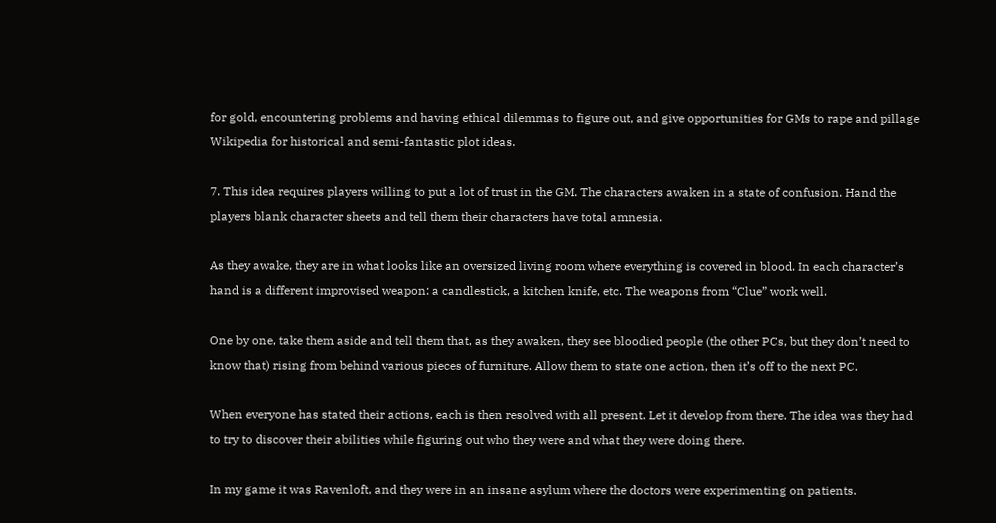for gold, encountering problems and having ethical dilemmas to figure out, and give opportunities for GMs to rape and pillage Wikipedia for historical and semi-fantastic plot ideas.

7. This idea requires players willing to put a lot of trust in the GM. The characters awaken in a state of confusion. Hand the players blank character sheets and tell them their characters have total amnesia.

As they awake, they are in what looks like an oversized living room where everything is covered in blood. In each character’s hand is a different improvised weapon: a candlestick, a kitchen knife, etc. The weapons from “Clue” work well.

One by one, take them aside and tell them that, as they awaken, they see bloodied people (the other PCs, but they don’t need to know that) rising from behind various pieces of furniture. Allow them to state one action, then it’s off to the next PC.

When everyone has stated their actions, each is then resolved with all present. Let it develop from there. The idea was they had to try to discover their abilities while figuring out who they were and what they were doing there.

In my game it was Ravenloft, and they were in an insane asylum where the doctors were experimenting on patients.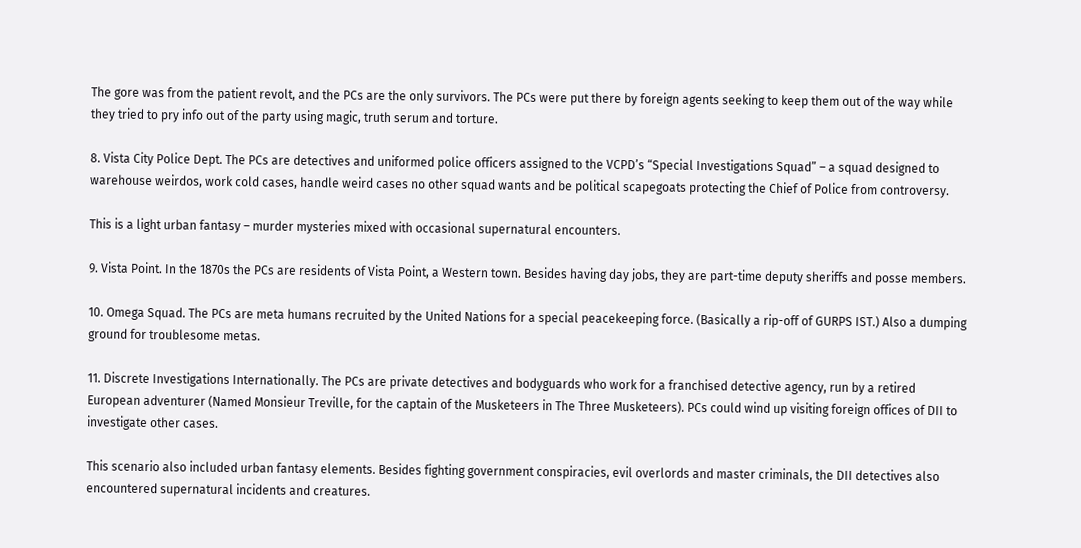The gore was from the patient revolt, and the PCs are the only survivors. The PCs were put there by foreign agents seeking to keep them out of the way while they tried to pry info out of the party using magic, truth serum and torture.

8. Vista City Police Dept. The PCs are detectives and uniformed police officers assigned to the VCPD’s “Special Investigations Squad” – a squad designed to warehouse weirdos, work cold cases, handle weird cases no other squad wants and be political scapegoats protecting the Chief of Police from controversy.

This is a light urban fantasy – murder mysteries mixed with occasional supernatural encounters.

9. Vista Point. In the 1870s the PCs are residents of Vista Point, a Western town. Besides having day jobs, they are part-time deputy sheriffs and posse members.

10. Omega Squad. The PCs are meta humans recruited by the United Nations for a special peacekeeping force. (Basically a rip-off of GURPS IST.) Also a dumping ground for troublesome metas.

11. Discrete Investigations Internationally. The PCs are private detectives and bodyguards who work for a franchised detective agency, run by a retired European adventurer (Named Monsieur Treville, for the captain of the Musketeers in The Three Musketeers). PCs could wind up visiting foreign offices of DII to investigate other cases.

This scenario also included urban fantasy elements. Besides fighting government conspiracies, evil overlords and master criminals, the DII detectives also encountered supernatural incidents and creatures.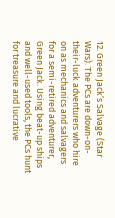12. Green Jack’s Salvage (Star Wars). The PCs are down-on- their-luck adventurers who hire on as mechanics and salvagers for a semi-retired adventurer, Green Jack. Using beat-up ships and well-used tools, the PCs hunt for treasure and lucrative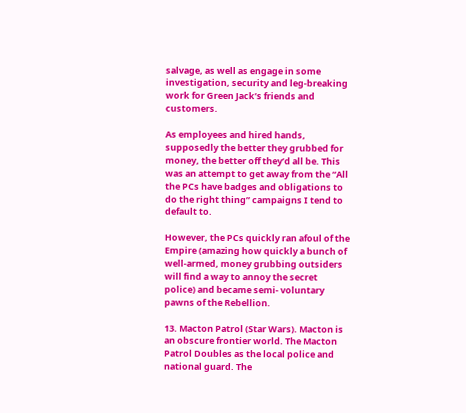salvage, as well as engage in some investigation, security and leg-breaking work for Green Jack’s friends and customers.

As employees and hired hands, supposedly the better they grubbed for money, the better off they’d all be. This was an attempt to get away from the “All the PCs have badges and obligations to do the right thing” campaigns I tend to default to.

However, the PCs quickly ran afoul of the Empire (amazing how quickly a bunch of well-armed, money grubbing outsiders will find a way to annoy the secret police) and became semi- voluntary pawns of the Rebellion.

13. Macton Patrol (Star Wars). Macton is an obscure frontier world. The Macton Patrol Doubles as the local police and national guard. The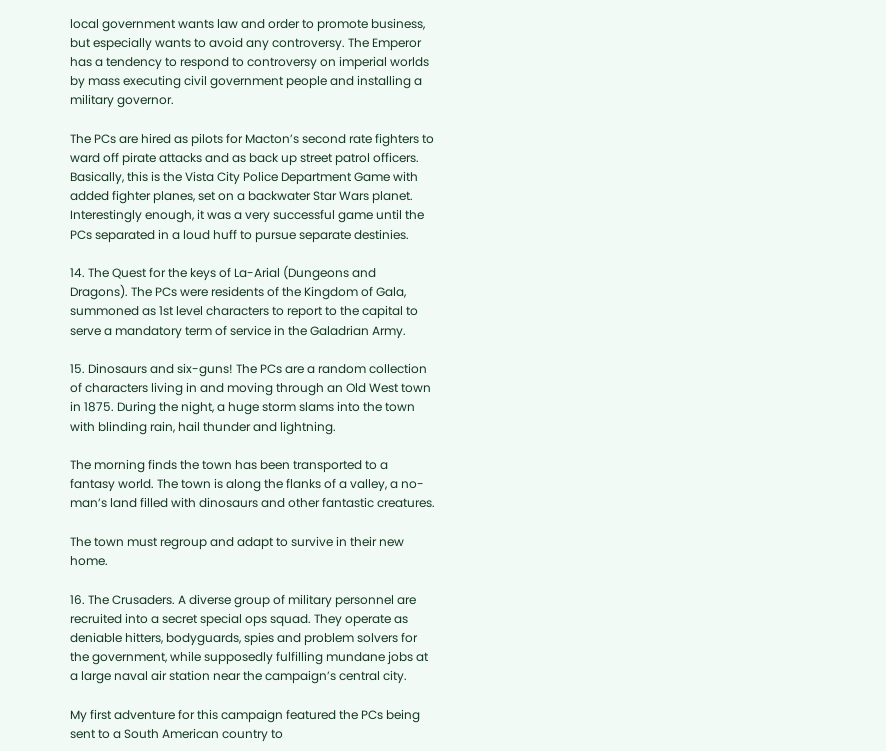local government wants law and order to promote business, but especially wants to avoid any controversy. The Emperor has a tendency to respond to controversy on imperial worlds by mass executing civil government people and installing a military governor.

The PCs are hired as pilots for Macton’s second rate fighters to ward off pirate attacks and as back up street patrol officers. Basically, this is the Vista City Police Department Game with added fighter planes, set on a backwater Star Wars planet. Interestingly enough, it was a very successful game until the PCs separated in a loud huff to pursue separate destinies.

14. The Quest for the keys of La-Arial (Dungeons and Dragons). The PCs were residents of the Kingdom of Gala, summoned as 1st level characters to report to the capital to serve a mandatory term of service in the Galadrian Army.

15. Dinosaurs and six-guns! The PCs are a random collection of characters living in and moving through an Old West town in 1875. During the night, a huge storm slams into the town with blinding rain, hail thunder and lightning.

The morning finds the town has been transported to a fantasy world. The town is along the flanks of a valley, a no-man’s land filled with dinosaurs and other fantastic creatures.

The town must regroup and adapt to survive in their new home.

16. The Crusaders. A diverse group of military personnel are recruited into a secret special ops squad. They operate as deniable hitters, bodyguards, spies and problem solvers for the government, while supposedly fulfilling mundane jobs at a large naval air station near the campaign’s central city.

My first adventure for this campaign featured the PCs being sent to a South American country to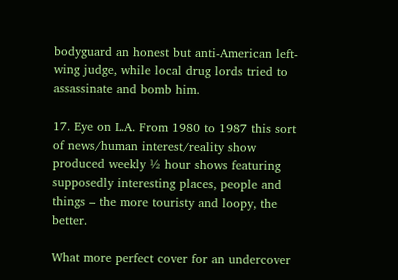bodyguard an honest but anti-American left-wing judge, while local drug lords tried to assassinate and bomb him.

17. Eye on L.A. From 1980 to 1987 this sort of news/human interest/reality show produced weekly ½ hour shows featuring supposedly interesting places, people and things – the more touristy and loopy, the better.

What more perfect cover for an undercover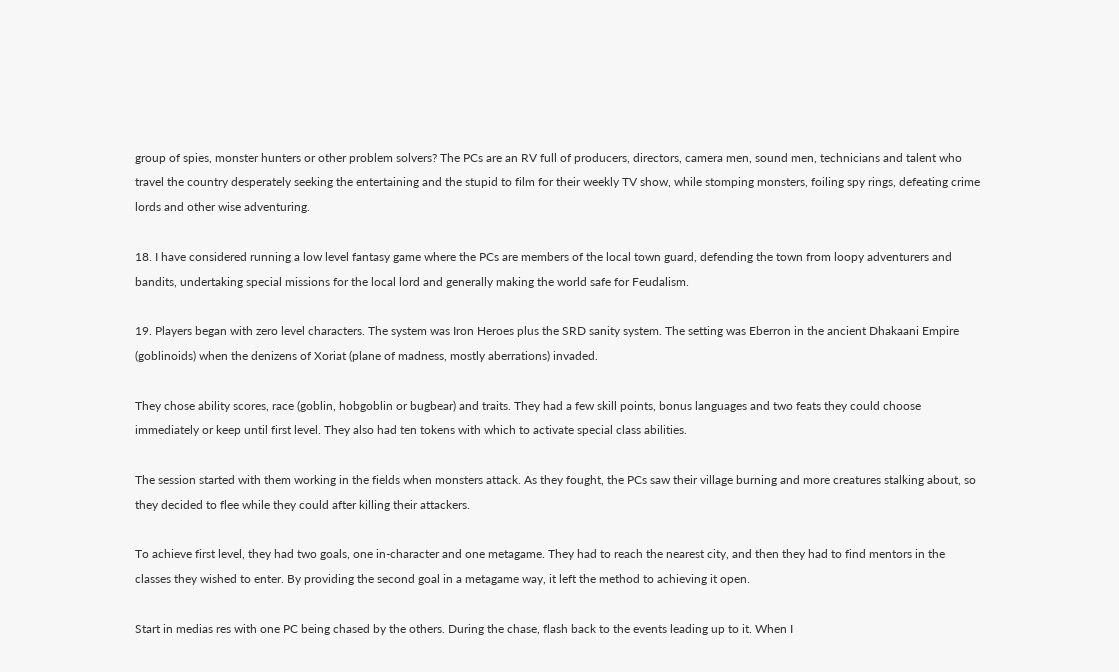group of spies, monster hunters or other problem solvers? The PCs are an RV full of producers, directors, camera men, sound men, technicians and talent who travel the country desperately seeking the entertaining and the stupid to film for their weekly TV show, while stomping monsters, foiling spy rings, defeating crime lords and other wise adventuring.

18. I have considered running a low level fantasy game where the PCs are members of the local town guard, defending the town from loopy adventurers and bandits, undertaking special missions for the local lord and generally making the world safe for Feudalism.

19. Players began with zero level characters. The system was Iron Heroes plus the SRD sanity system. The setting was Eberron in the ancient Dhakaani Empire (goblinoids) when the denizens of Xoriat (plane of madness, mostly aberrations) invaded.

They chose ability scores, race (goblin, hobgoblin or bugbear) and traits. They had a few skill points, bonus languages and two feats they could choose immediately or keep until first level. They also had ten tokens with which to activate special class abilities.

The session started with them working in the fields when monsters attack. As they fought, the PCs saw their village burning and more creatures stalking about, so they decided to flee while they could after killing their attackers.

To achieve first level, they had two goals, one in-character and one metagame. They had to reach the nearest city, and then they had to find mentors in the classes they wished to enter. By providing the second goal in a metagame way, it left the method to achieving it open.

Start in medias res with one PC being chased by the others. During the chase, flash back to the events leading up to it. When I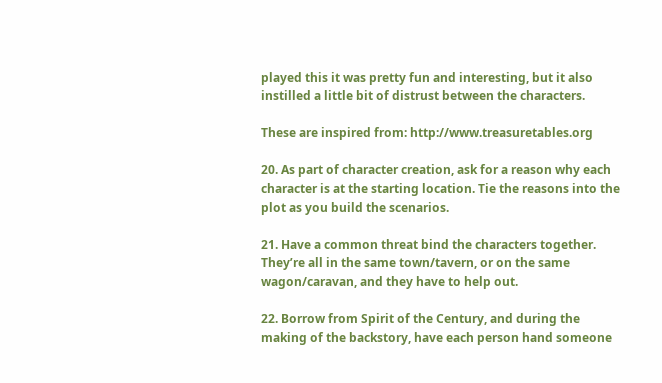played this it was pretty fun and interesting, but it also instilled a little bit of distrust between the characters.

These are inspired from: http://www.treasuretables.org

20. As part of character creation, ask for a reason why each character is at the starting location. Tie the reasons into the plot as you build the scenarios.

21. Have a common threat bind the characters together. They’re all in the same town/tavern, or on the same wagon/caravan, and they have to help out.

22. Borrow from Spirit of the Century, and during the making of the backstory, have each person hand someone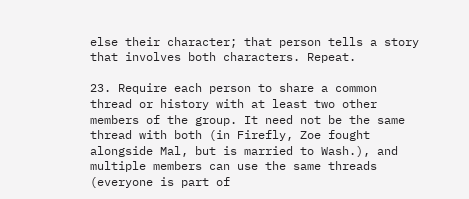else their character; that person tells a story that involves both characters. Repeat.

23. Require each person to share a common thread or history with at least two other members of the group. It need not be the same thread with both (in Firefly, Zoe fought alongside Mal, but is married to Wash.), and multiple members can use the same threads (everyone is part of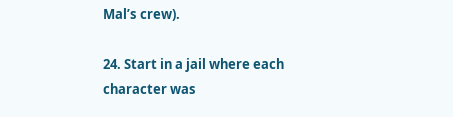Mal’s crew).

24. Start in a jail where each character was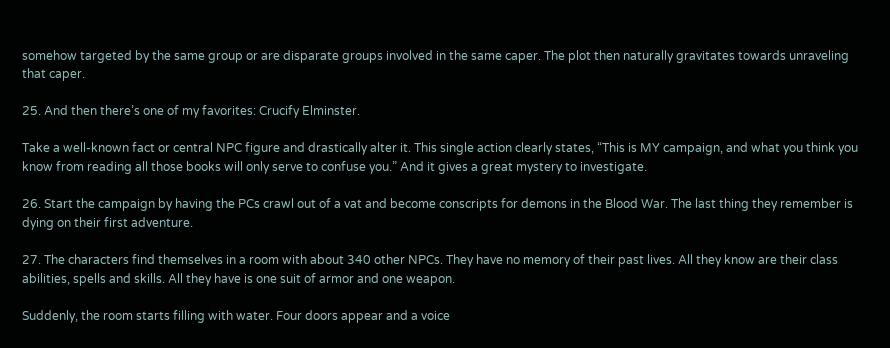somehow targeted by the same group or are disparate groups involved in the same caper. The plot then naturally gravitates towards unraveling that caper.

25. And then there’s one of my favorites: Crucify Elminster.

Take a well-known fact or central NPC figure and drastically alter it. This single action clearly states, “This is MY campaign, and what you think you know from reading all those books will only serve to confuse you.” And it gives a great mystery to investigate.

26. Start the campaign by having the PCs crawl out of a vat and become conscripts for demons in the Blood War. The last thing they remember is dying on their first adventure.

27. The characters find themselves in a room with about 340 other NPCs. They have no memory of their past lives. All they know are their class abilities, spells and skills. All they have is one suit of armor and one weapon.

Suddenly, the room starts filling with water. Four doors appear and a voice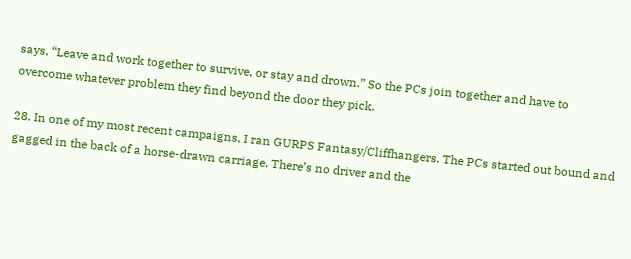says, “Leave and work together to survive, or stay and drown.” So the PCs join together and have to overcome whatever problem they find beyond the door they pick.

28. In one of my most recent campaigns, I ran GURPS Fantasy/Cliffhangers. The PCs started out bound and gagged in the back of a horse-drawn carriage. There’s no driver and the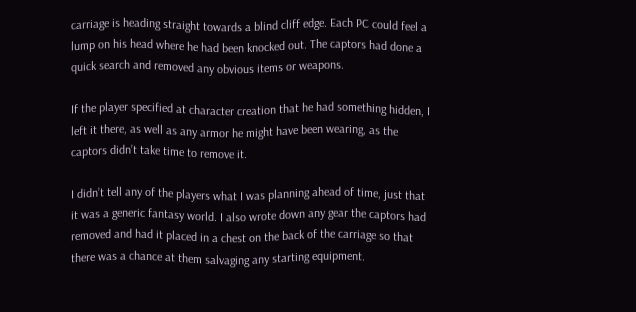carriage is heading straight towards a blind cliff edge. Each PC could feel a lump on his head where he had been knocked out. The captors had done a quick search and removed any obvious items or weapons.

If the player specified at character creation that he had something hidden, I left it there, as well as any armor he might have been wearing, as the captors didn’t take time to remove it.

I didn’t tell any of the players what I was planning ahead of time, just that it was a generic fantasy world. I also wrote down any gear the captors had removed and had it placed in a chest on the back of the carriage so that there was a chance at them salvaging any starting equipment.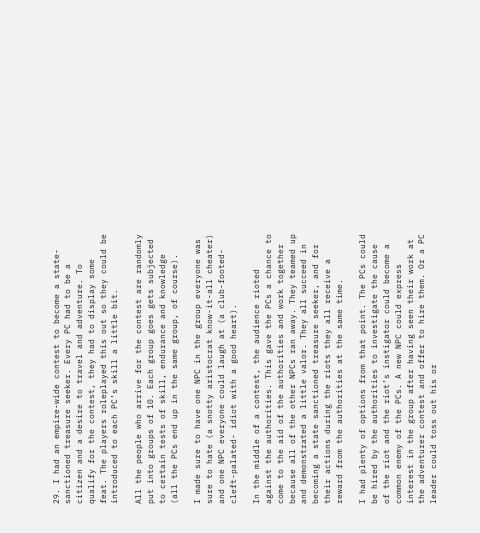29. I had an empire-wide contest to become a state- sanctioned treasure seeker. Every PC had to be a citizen and a desire to travel and adventure. To qualify for the contest, they had to display some feat. The players roleplayed this out so they could be introduced to each PC’s skill a little bit.

All the people who arrive for the contest are randomly put into groups of 10. Each group goes gets subjected to certain tests of skill, endurance and knowledge (all the PCs end up in the same group, of course).

I made sure to have one NPC in the group everyone was sure to hate (a snotty aristocrat know-it-all cheater) and one NPC everyone could laugh at (a club-footed-cleft-palated- idiot with a good heart).

In the middle of a contest, the audience rioted against the authorities. This gave the PCs a chance to come to the aid of the authorities and work together because all of the other NPCs ran away. They teamed up and demonstrated a little valor. They all succeed in becoming a state sanctioned treasure seeker, and for their actions during the riots they all receive a reward from the authorities at the same time.

I had plenty of options from that point. The PCs could be hired by the authorities to investigate the cause of the riot and the riot’s instigator could become a common enemy of the PCs. A new NPC could express interest in the group after having seen their work at the adventurer contest and offer to hire them. Or a PC leader could toss out his or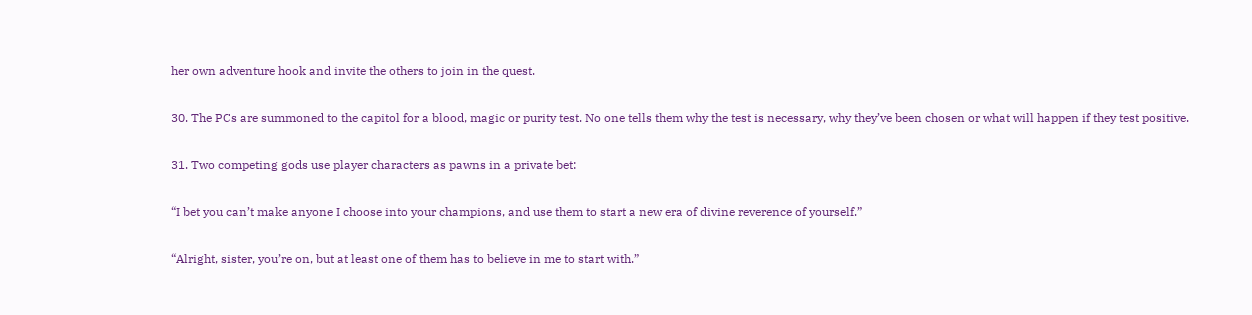her own adventure hook and invite the others to join in the quest.

30. The PCs are summoned to the capitol for a blood, magic or purity test. No one tells them why the test is necessary, why they’ve been chosen or what will happen if they test positive.

31. Two competing gods use player characters as pawns in a private bet:

“I bet you can’t make anyone I choose into your champions, and use them to start a new era of divine reverence of yourself.”

“Alright, sister, you’re on, but at least one of them has to believe in me to start with.”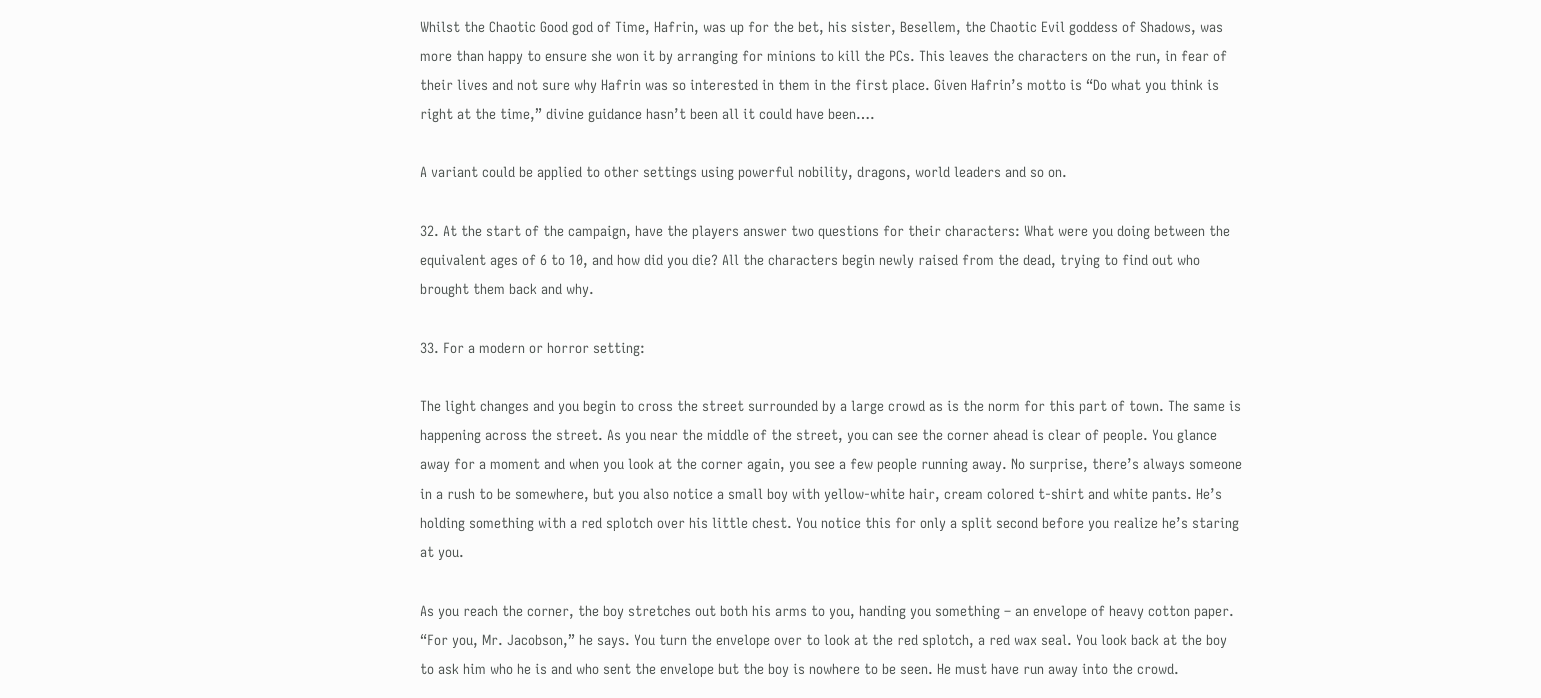Whilst the Chaotic Good god of Time, Hafrin, was up for the bet, his sister, Besellem, the Chaotic Evil goddess of Shadows, was more than happy to ensure she won it by arranging for minions to kill the PCs. This leaves the characters on the run, in fear of their lives and not sure why Hafrin was so interested in them in the first place. Given Hafrin’s motto is “Do what you think is right at the time,” divine guidance hasn’t been all it could have been….

A variant could be applied to other settings using powerful nobility, dragons, world leaders and so on.

32. At the start of the campaign, have the players answer two questions for their characters: What were you doing between the equivalent ages of 6 to 10, and how did you die? All the characters begin newly raised from the dead, trying to find out who brought them back and why.

33. For a modern or horror setting:

The light changes and you begin to cross the street surrounded by a large crowd as is the norm for this part of town. The same is happening across the street. As you near the middle of the street, you can see the corner ahead is clear of people. You glance away for a moment and when you look at the corner again, you see a few people running away. No surprise, there’s always someone in a rush to be somewhere, but you also notice a small boy with yellow-white hair, cream colored t-shirt and white pants. He’s holding something with a red splotch over his little chest. You notice this for only a split second before you realize he’s staring at you.

As you reach the corner, the boy stretches out both his arms to you, handing you something – an envelope of heavy cotton paper. “For you, Mr. Jacobson,” he says. You turn the envelope over to look at the red splotch, a red wax seal. You look back at the boy to ask him who he is and who sent the envelope but the boy is nowhere to be seen. He must have run away into the crowd.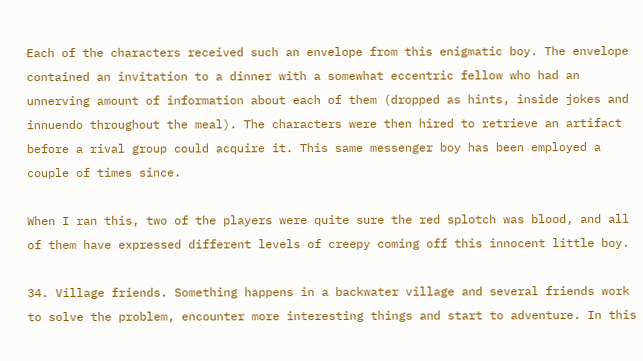Each of the characters received such an envelope from this enigmatic boy. The envelope contained an invitation to a dinner with a somewhat eccentric fellow who had an unnerving amount of information about each of them (dropped as hints, inside jokes and innuendo throughout the meal). The characters were then hired to retrieve an artifact before a rival group could acquire it. This same messenger boy has been employed a couple of times since.

When I ran this, two of the players were quite sure the red splotch was blood, and all of them have expressed different levels of creepy coming off this innocent little boy.

34. Village friends. Something happens in a backwater village and several friends work to solve the problem, encounter more interesting things and start to adventure. In this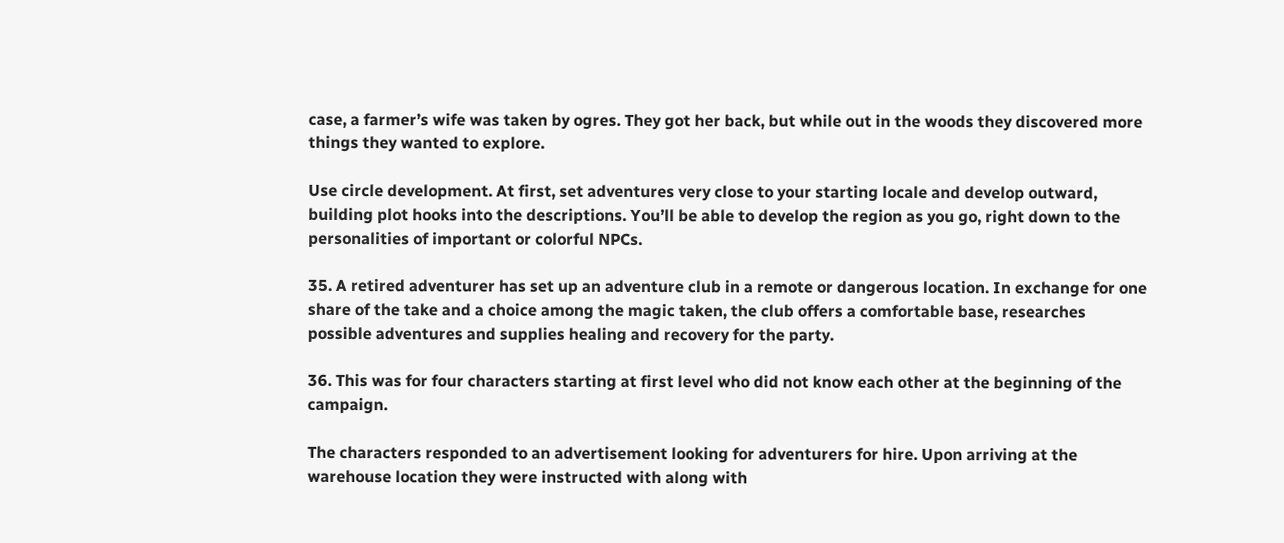case, a farmer’s wife was taken by ogres. They got her back, but while out in the woods they discovered more things they wanted to explore.

Use circle development. At first, set adventures very close to your starting locale and develop outward, building plot hooks into the descriptions. You’ll be able to develop the region as you go, right down to the personalities of important or colorful NPCs.

35. A retired adventurer has set up an adventure club in a remote or dangerous location. In exchange for one share of the take and a choice among the magic taken, the club offers a comfortable base, researches possible adventures and supplies healing and recovery for the party.

36. This was for four characters starting at first level who did not know each other at the beginning of the campaign.

The characters responded to an advertisement looking for adventurers for hire. Upon arriving at the warehouse location they were instructed with along with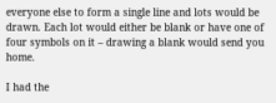everyone else to form a single line and lots would be drawn. Each lot would either be blank or have one of four symbols on it – drawing a blank would send you home.

I had the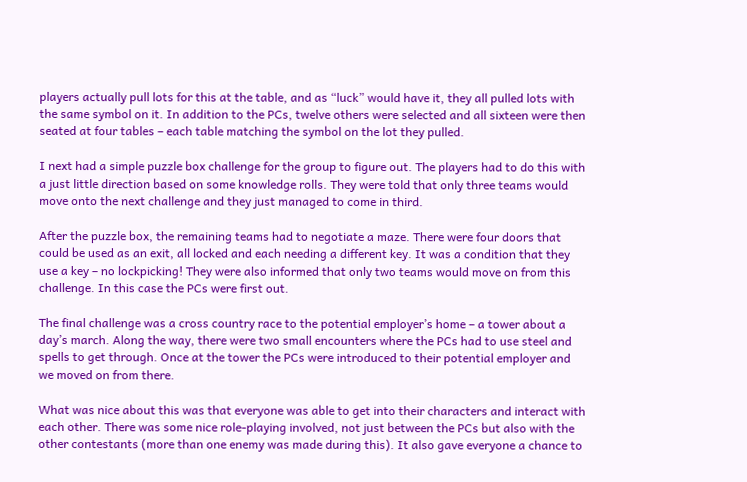players actually pull lots for this at the table, and as “luck” would have it, they all pulled lots with the same symbol on it. In addition to the PCs, twelve others were selected and all sixteen were then seated at four tables – each table matching the symbol on the lot they pulled.

I next had a simple puzzle box challenge for the group to figure out. The players had to do this with a just little direction based on some knowledge rolls. They were told that only three teams would move onto the next challenge and they just managed to come in third.

After the puzzle box, the remaining teams had to negotiate a maze. There were four doors that could be used as an exit, all locked and each needing a different key. It was a condition that they use a key – no lockpicking! They were also informed that only two teams would move on from this challenge. In this case the PCs were first out.

The final challenge was a cross country race to the potential employer’s home – a tower about a day’s march. Along the way, there were two small encounters where the PCs had to use steel and spells to get through. Once at the tower the PCs were introduced to their potential employer and we moved on from there.

What was nice about this was that everyone was able to get into their characters and interact with each other. There was some nice role-playing involved, not just between the PCs but also with the other contestants (more than one enemy was made during this). It also gave everyone a chance to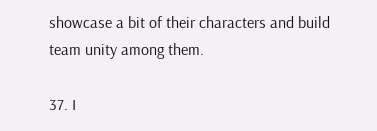showcase a bit of their characters and build team unity among them.

37. I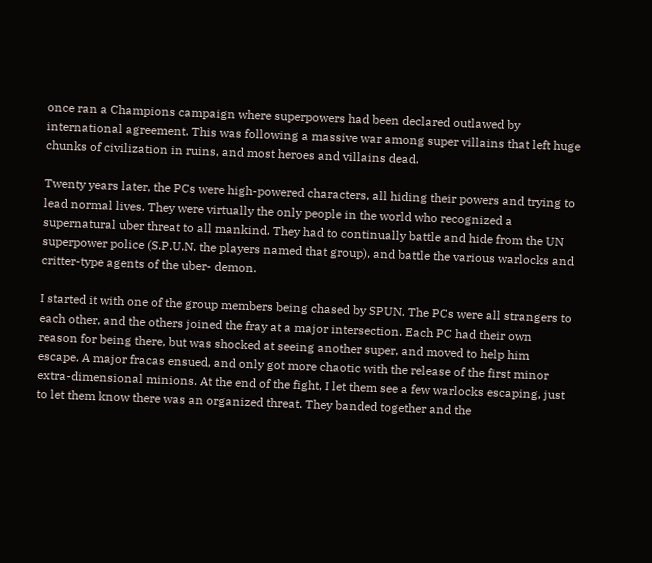once ran a Champions campaign where superpowers had been declared outlawed by international agreement. This was following a massive war among super villains that left huge chunks of civilization in ruins, and most heroes and villains dead.

Twenty years later, the PCs were high-powered characters, all hiding their powers and trying to lead normal lives. They were virtually the only people in the world who recognized a supernatural uber threat to all mankind. They had to continually battle and hide from the UN superpower police (S.P.U.N. the players named that group), and battle the various warlocks and critter-type agents of the uber- demon.

I started it with one of the group members being chased by SPUN. The PCs were all strangers to each other, and the others joined the fray at a major intersection. Each PC had their own reason for being there, but was shocked at seeing another super, and moved to help him escape. A major fracas ensued, and only got more chaotic with the release of the first minor extra-dimensional minions. At the end of the fight, I let them see a few warlocks escaping, just to let them know there was an organized threat. They banded together and the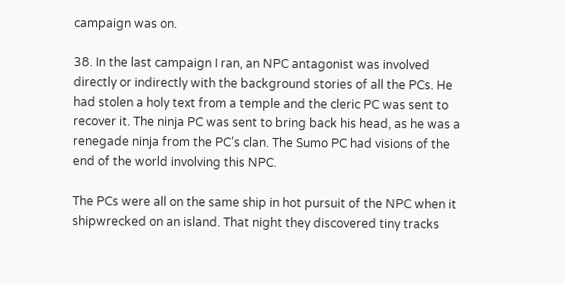campaign was on.

38. In the last campaign I ran, an NPC antagonist was involved directly or indirectly with the background stories of all the PCs. He had stolen a holy text from a temple and the cleric PC was sent to recover it. The ninja PC was sent to bring back his head, as he was a renegade ninja from the PC’s clan. The Sumo PC had visions of the end of the world involving this NPC.

The PCs were all on the same ship in hot pursuit of the NPC when it shipwrecked on an island. That night they discovered tiny tracks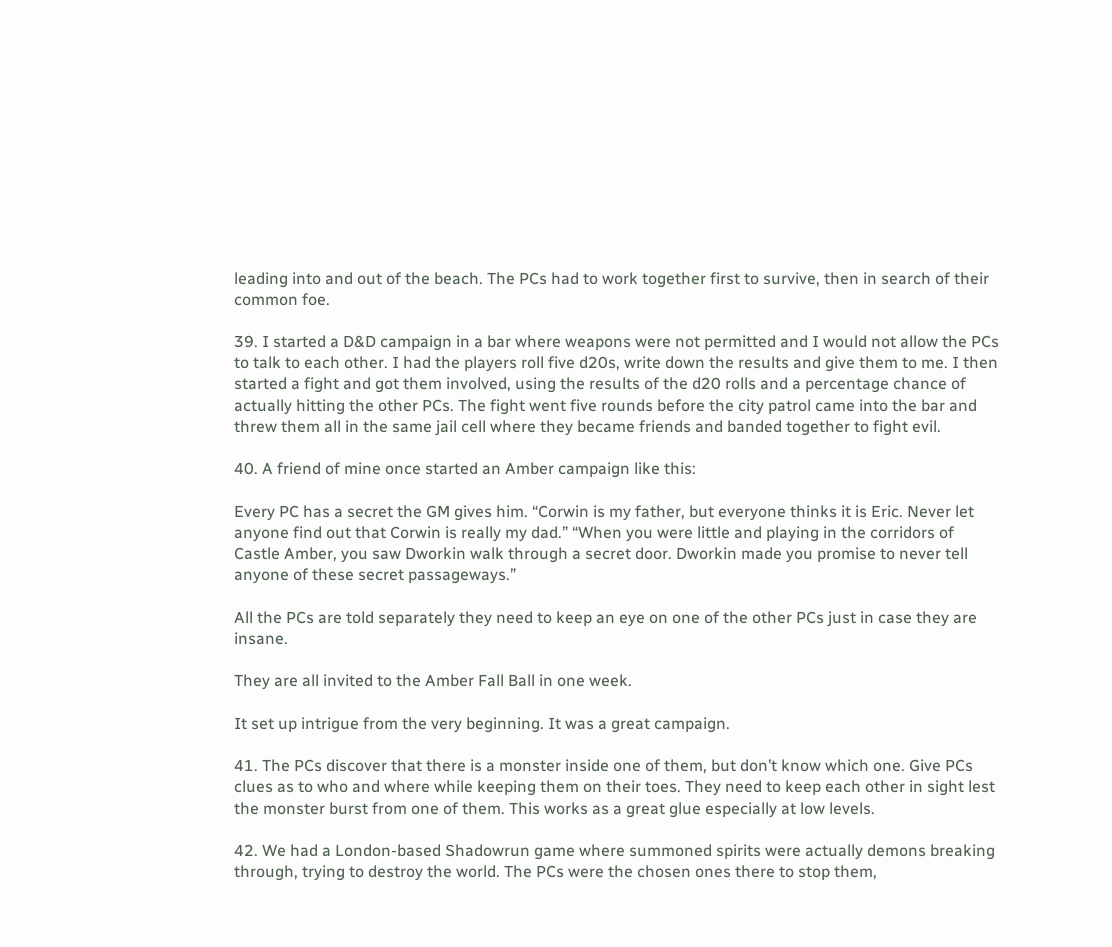leading into and out of the beach. The PCs had to work together first to survive, then in search of their common foe.

39. I started a D&D campaign in a bar where weapons were not permitted and I would not allow the PCs to talk to each other. I had the players roll five d20s, write down the results and give them to me. I then started a fight and got them involved, using the results of the d20 rolls and a percentage chance of actually hitting the other PCs. The fight went five rounds before the city patrol came into the bar and threw them all in the same jail cell where they became friends and banded together to fight evil.

40. A friend of mine once started an Amber campaign like this:

Every PC has a secret the GM gives him. “Corwin is my father, but everyone thinks it is Eric. Never let anyone find out that Corwin is really my dad.” “When you were little and playing in the corridors of Castle Amber, you saw Dworkin walk through a secret door. Dworkin made you promise to never tell anyone of these secret passageways.”

All the PCs are told separately they need to keep an eye on one of the other PCs just in case they are insane.

They are all invited to the Amber Fall Ball in one week.

It set up intrigue from the very beginning. It was a great campaign.

41. The PCs discover that there is a monster inside one of them, but don’t know which one. Give PCs clues as to who and where while keeping them on their toes. They need to keep each other in sight lest the monster burst from one of them. This works as a great glue especially at low levels.

42. We had a London-based Shadowrun game where summoned spirits were actually demons breaking through, trying to destroy the world. The PCs were the chosen ones there to stop them,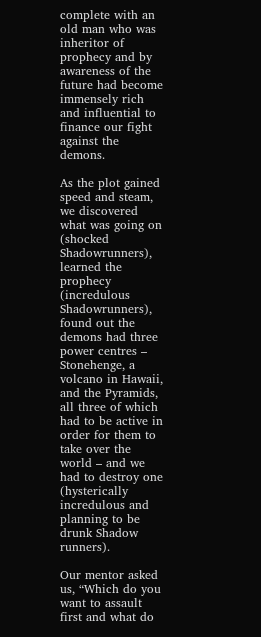complete with an old man who was inheritor of prophecy and by awareness of the future had become immensely rich and influential to finance our fight against the demons.

As the plot gained speed and steam, we discovered what was going on (shocked Shadowrunners), learned the prophecy (incredulous Shadowrunners), found out the demons had three power centres – Stonehenge, a volcano in Hawaii, and the Pyramids, all three of which had to be active in order for them to take over the world – and we had to destroy one (hysterically incredulous and planning to be drunk Shadow runners).

Our mentor asked us, “Which do you want to assault first and what do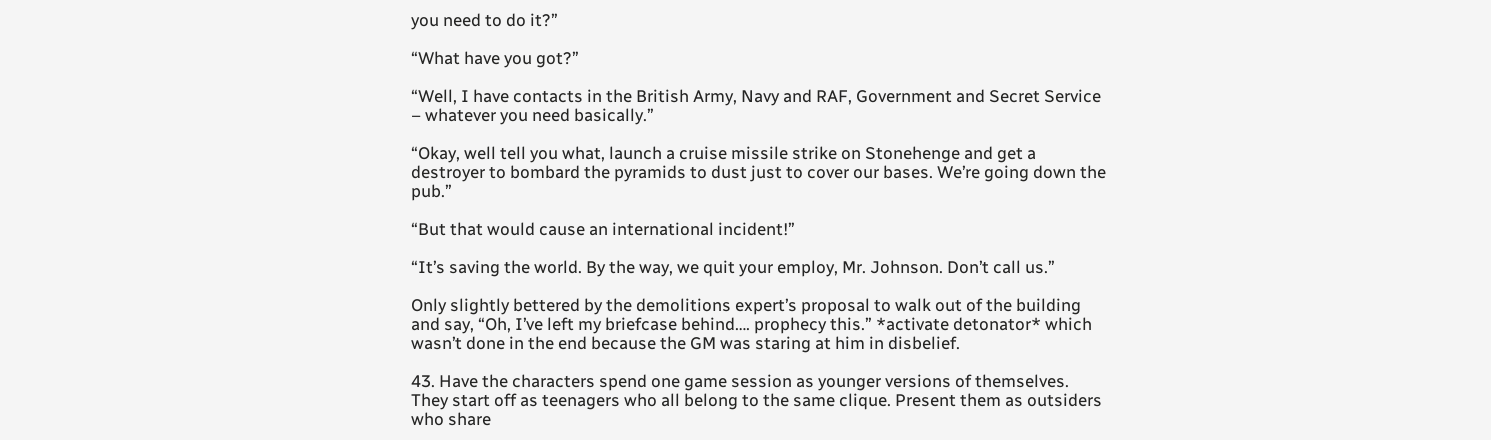you need to do it?”

“What have you got?”

“Well, I have contacts in the British Army, Navy and RAF, Government and Secret Service – whatever you need basically.”

“Okay, well tell you what, launch a cruise missile strike on Stonehenge and get a destroyer to bombard the pyramids to dust just to cover our bases. We’re going down the pub.”

“But that would cause an international incident!”

“It’s saving the world. By the way, we quit your employ, Mr. Johnson. Don’t call us.”

Only slightly bettered by the demolitions expert’s proposal to walk out of the building and say, “Oh, I’ve left my briefcase behind…. prophecy this.” *activate detonator* which wasn’t done in the end because the GM was staring at him in disbelief.

43. Have the characters spend one game session as younger versions of themselves. They start off as teenagers who all belong to the same clique. Present them as outsiders who share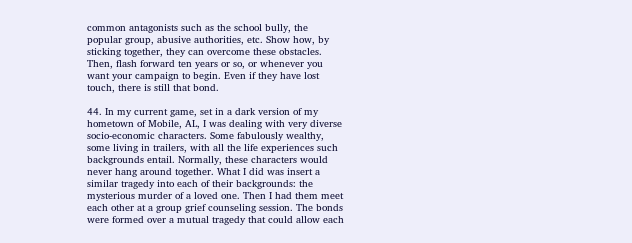common antagonists such as the school bully, the popular group, abusive authorities, etc. Show how, by sticking together, they can overcome these obstacles. Then, flash forward ten years or so, or whenever you want your campaign to begin. Even if they have lost touch, there is still that bond.

44. In my current game, set in a dark version of my hometown of Mobile, AL, I was dealing with very diverse socio-economic characters. Some fabulously wealthy, some living in trailers, with all the life experiences such backgrounds entail. Normally, these characters would never hang around together. What I did was insert a similar tragedy into each of their backgrounds: the mysterious murder of a loved one. Then I had them meet each other at a group grief counseling session. The bonds were formed over a mutual tragedy that could allow each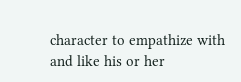character to empathize with and like his or her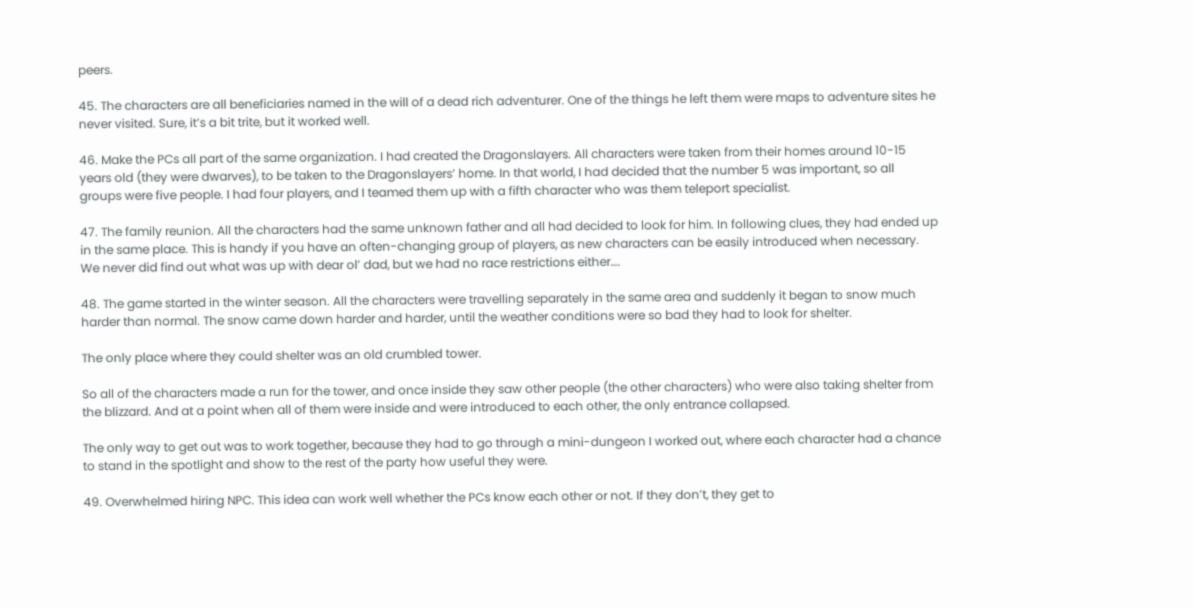peers.

45. The characters are all beneficiaries named in the will of a dead rich adventurer. One of the things he left them were maps to adventure sites he never visited. Sure, it’s a bit trite, but it worked well.

46. Make the PCs all part of the same organization. I had created the Dragonslayers. All characters were taken from their homes around 10-15 years old (they were dwarves), to be taken to the Dragonslayers’ home. In that world, I had decided that the number 5 was important, so all groups were five people. I had four players, and I teamed them up with a fifth character who was them teleport specialist.

47. The family reunion. All the characters had the same unknown father and all had decided to look for him. In following clues, they had ended up in the same place. This is handy if you have an often-changing group of players, as new characters can be easily introduced when necessary. We never did find out what was up with dear ol’ dad, but we had no race restrictions either….

48. The game started in the winter season. All the characters were travelling separately in the same area and suddenly it began to snow much harder than normal. The snow came down harder and harder, until the weather conditions were so bad they had to look for shelter.

The only place where they could shelter was an old crumbled tower.

So all of the characters made a run for the tower, and once inside they saw other people (the other characters) who were also taking shelter from the blizzard. And at a point when all of them were inside and were introduced to each other, the only entrance collapsed.

The only way to get out was to work together, because they had to go through a mini-dungeon I worked out, where each character had a chance to stand in the spotlight and show to the rest of the party how useful they were.

49. Overwhelmed hiring NPC. This idea can work well whether the PCs know each other or not. If they don’t, they get to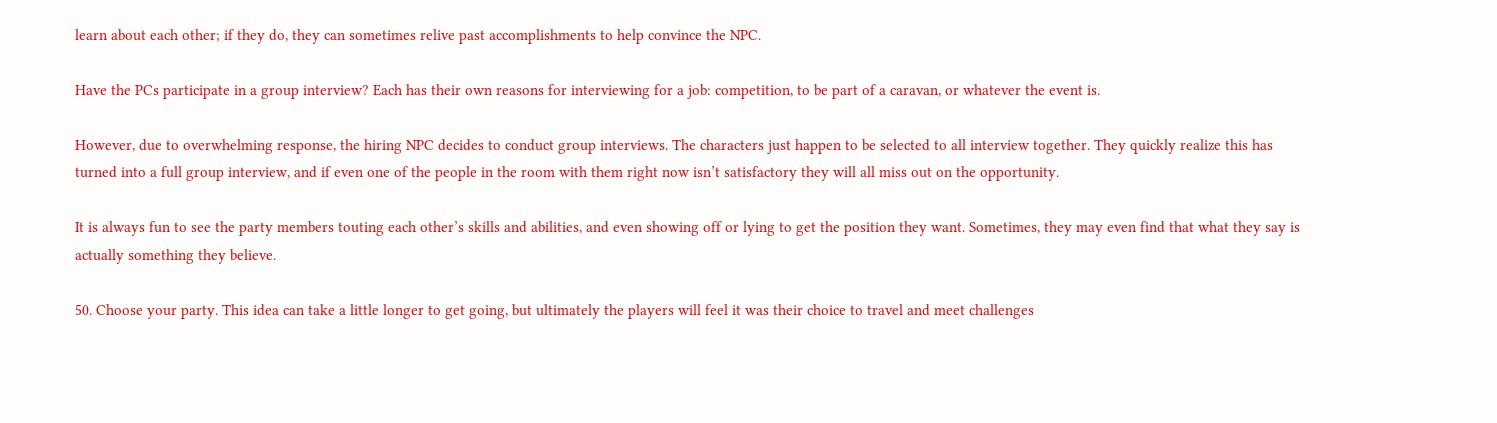learn about each other; if they do, they can sometimes relive past accomplishments to help convince the NPC.

Have the PCs participate in a group interview? Each has their own reasons for interviewing for a job: competition, to be part of a caravan, or whatever the event is.

However, due to overwhelming response, the hiring NPC decides to conduct group interviews. The characters just happen to be selected to all interview together. They quickly realize this has turned into a full group interview, and if even one of the people in the room with them right now isn’t satisfactory they will all miss out on the opportunity.

It is always fun to see the party members touting each other’s skills and abilities, and even showing off or lying to get the position they want. Sometimes, they may even find that what they say is actually something they believe.

50. Choose your party. This idea can take a little longer to get going, but ultimately the players will feel it was their choice to travel and meet challenges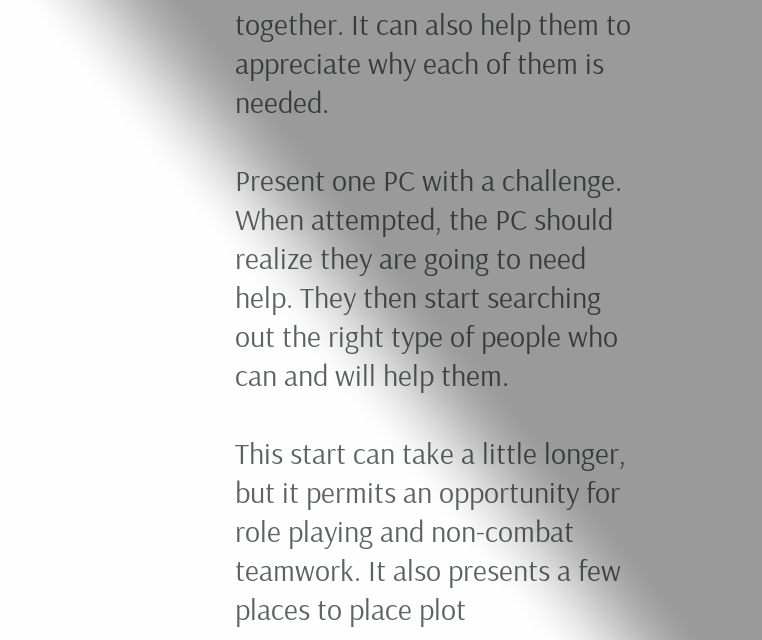together. It can also help them to appreciate why each of them is needed.

Present one PC with a challenge. When attempted, the PC should realize they are going to need help. They then start searching out the right type of people who can and will help them.

This start can take a little longer, but it permits an opportunity for role playing and non-combat teamwork. It also presents a few places to place plot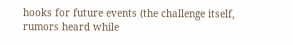hooks for future events (the challenge itself, rumors heard while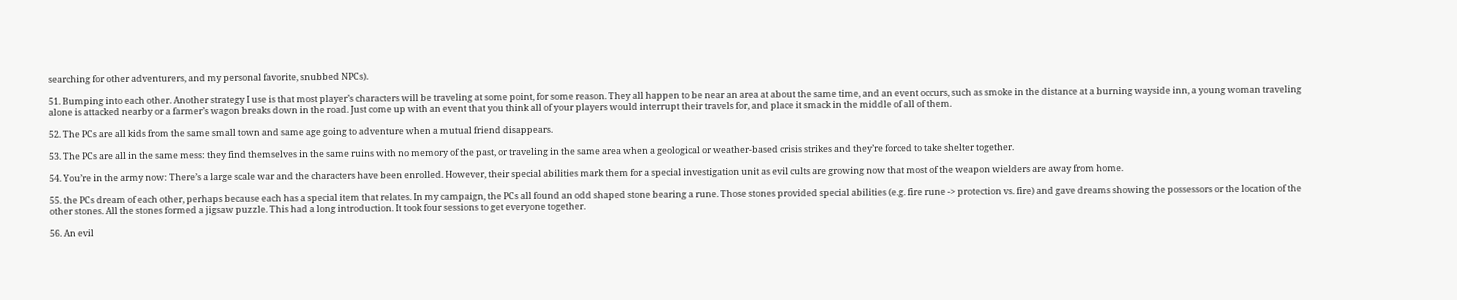searching for other adventurers, and my personal favorite, snubbed NPCs).

51. Bumping into each other. Another strategy I use is that most player’s characters will be traveling at some point, for some reason. They all happen to be near an area at about the same time, and an event occurs, such as smoke in the distance at a burning wayside inn, a young woman traveling alone is attacked nearby or a farmer’s wagon breaks down in the road. Just come up with an event that you think all of your players would interrupt their travels for, and place it smack in the middle of all of them.

52. The PCs are all kids from the same small town and same age going to adventure when a mutual friend disappears.

53. The PCs are all in the same mess: they find themselves in the same ruins with no memory of the past, or traveling in the same area when a geological or weather-based crisis strikes and they’re forced to take shelter together.

54. You’re in the army now: There’s a large scale war and the characters have been enrolled. However, their special abilities mark them for a special investigation unit as evil cults are growing now that most of the weapon wielders are away from home.

55. the PCs dream of each other, perhaps because each has a special item that relates. In my campaign, the PCs all found an odd shaped stone bearing a rune. Those stones provided special abilities (e.g. fire rune -> protection vs. fire) and gave dreams showing the possessors or the location of the other stones. All the stones formed a jigsaw puzzle. This had a long introduction. It took four sessions to get everyone together.

56. An evil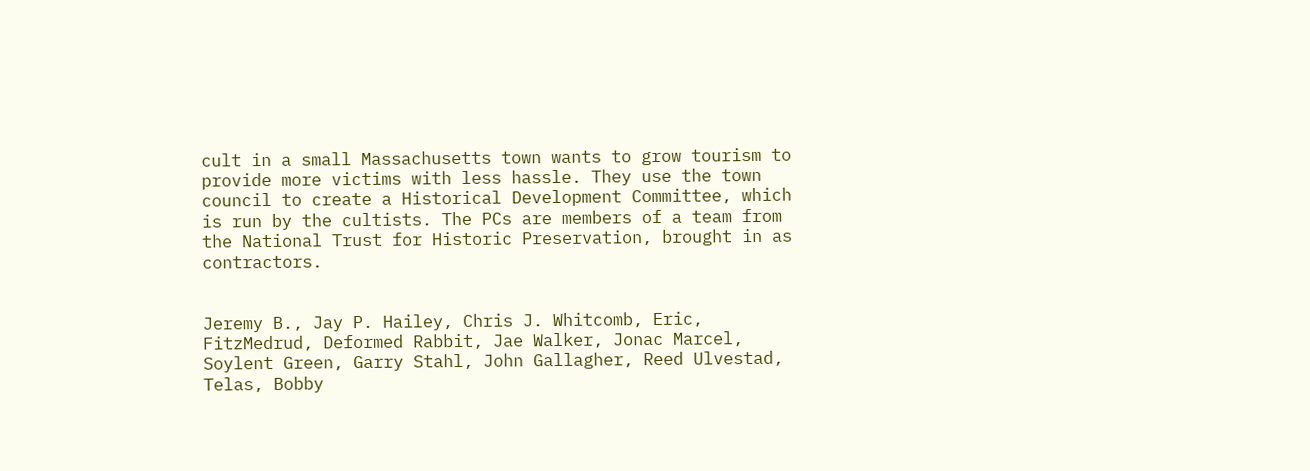cult in a small Massachusetts town wants to grow tourism to provide more victims with less hassle. They use the town council to create a Historical Development Committee, which is run by the cultists. The PCs are members of a team from the National Trust for Historic Preservation, brought in as contractors.


Jeremy B., Jay P. Hailey, Chris J. Whitcomb, Eric, FitzMedrud, Deformed Rabbit, Jae Walker, Jonac Marcel, Soylent Green, Garry Stahl, John Gallagher, Reed Ulvestad, Telas, Bobby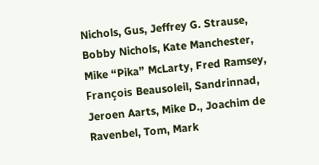Nichols, Gus, Jeffrey G. Strause, Bobby Nichols, Kate Manchester, Mike “Pika” McLarty, Fred Ramsey, François Beausoleil, Sandrinnad, Jeroen Aarts, Mike D., Joachim de Ravenbel, Tom, Mark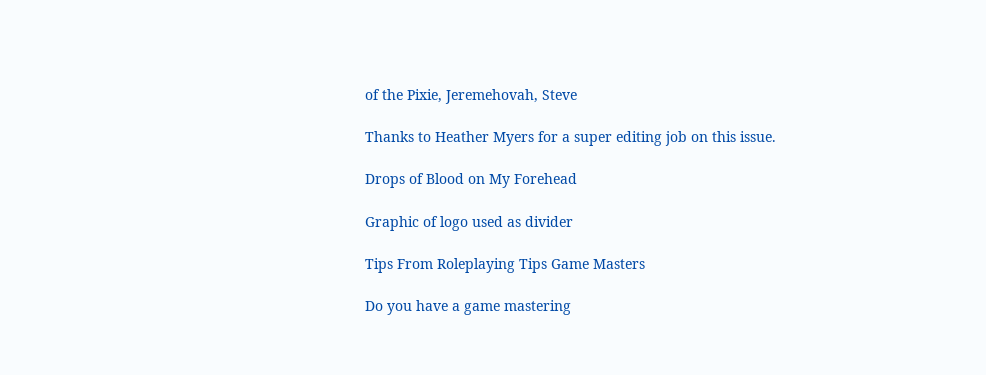of the Pixie, Jeremehovah, Steve

Thanks to Heather Myers for a super editing job on this issue.

Drops of Blood on My Forehead

Graphic of logo used as divider

Tips From Roleplaying Tips Game Masters

Do you have a game mastering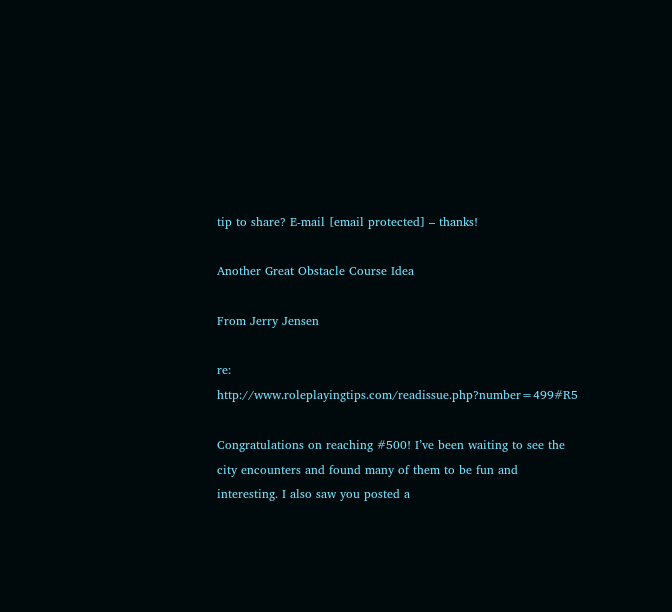tip to share? E-mail [email protected] – thanks!

Another Great Obstacle Course Idea

From Jerry Jensen

re: http://www.roleplayingtips.com/readissue.php?number=499#R5

Congratulations on reaching #500! I’ve been waiting to see the city encounters and found many of them to be fun and interesting. I also saw you posted a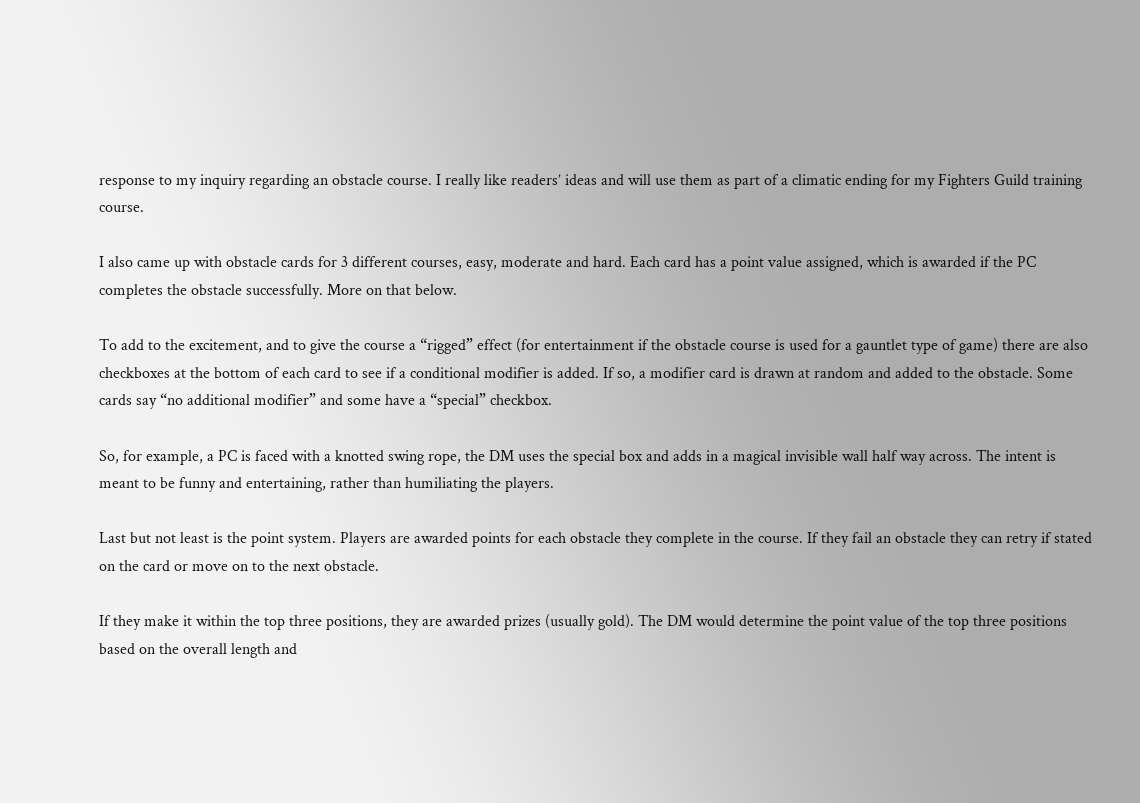response to my inquiry regarding an obstacle course. I really like readers’ ideas and will use them as part of a climatic ending for my Fighters Guild training course.

I also came up with obstacle cards for 3 different courses, easy, moderate and hard. Each card has a point value assigned, which is awarded if the PC completes the obstacle successfully. More on that below.

To add to the excitement, and to give the course a “rigged” effect (for entertainment if the obstacle course is used for a gauntlet type of game) there are also checkboxes at the bottom of each card to see if a conditional modifier is added. If so, a modifier card is drawn at random and added to the obstacle. Some cards say “no additional modifier” and some have a “special” checkbox.

So, for example, a PC is faced with a knotted swing rope, the DM uses the special box and adds in a magical invisible wall half way across. The intent is meant to be funny and entertaining, rather than humiliating the players.

Last but not least is the point system. Players are awarded points for each obstacle they complete in the course. If they fail an obstacle they can retry if stated on the card or move on to the next obstacle.

If they make it within the top three positions, they are awarded prizes (usually gold). The DM would determine the point value of the top three positions based on the overall length and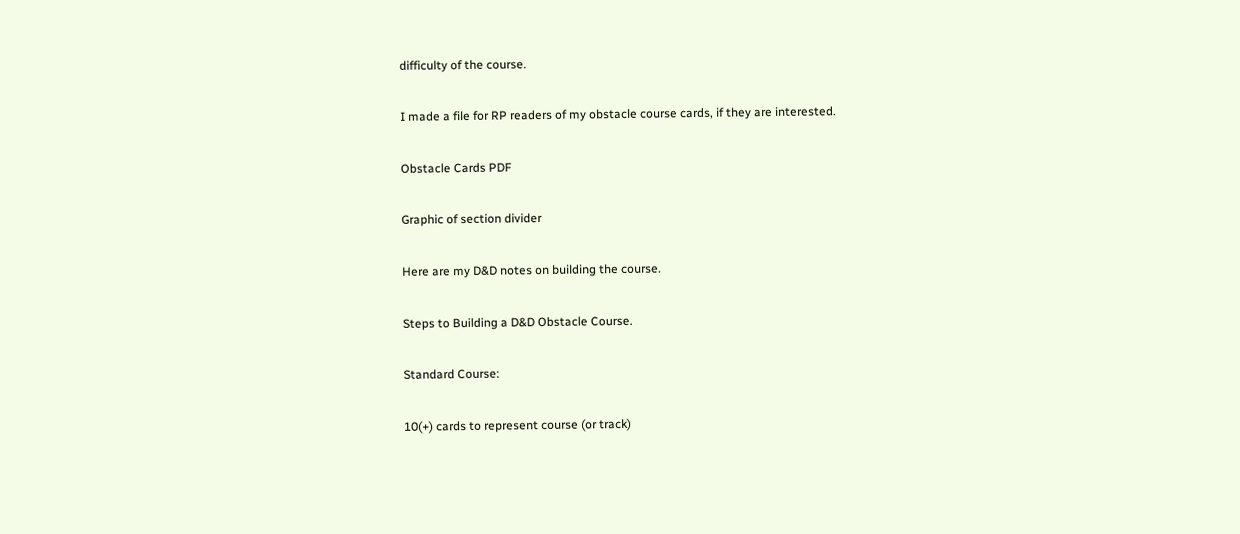difficulty of the course.

I made a file for RP readers of my obstacle course cards, if they are interested.

Obstacle Cards PDF

Graphic of section divider

Here are my D&D notes on building the course.

Steps to Building a D&D Obstacle Course.

Standard Course:

10(+) cards to represent course (or track)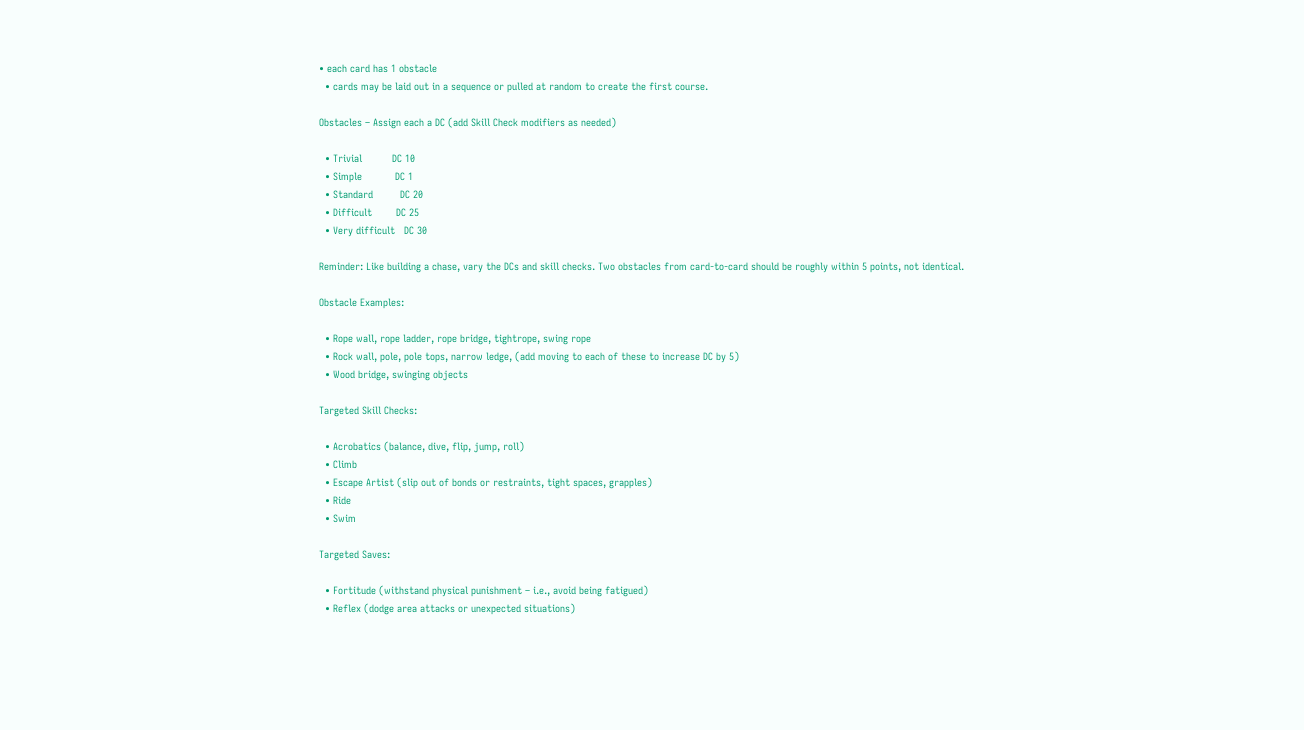• each card has 1 obstacle
  • cards may be laid out in a sequence or pulled at random to create the first course.

Obstacles – Assign each a DC (add Skill Check modifiers as needed)

  • Trivial          DC 10
  • Simple           DC 1
  • Standard         DC 20
  • Difficult        DC 25
  • Very difficult   DC 30

Reminder: Like building a chase, vary the DCs and skill checks. Two obstacles from card-to-card should be roughly within 5 points, not identical.

Obstacle Examples:

  • Rope wall, rope ladder, rope bridge, tightrope, swing rope
  • Rock wall, pole, pole tops, narrow ledge, (add moving to each of these to increase DC by 5)
  • Wood bridge, swinging objects

Targeted Skill Checks:

  • Acrobatics (balance, dive, flip, jump, roll)
  • Climb
  • Escape Artist (slip out of bonds or restraints, tight spaces, grapples)
  • Ride
  • Swim

Targeted Saves:

  • Fortitude (withstand physical punishment – i.e., avoid being fatigued)
  • Reflex (dodge area attacks or unexpected situations)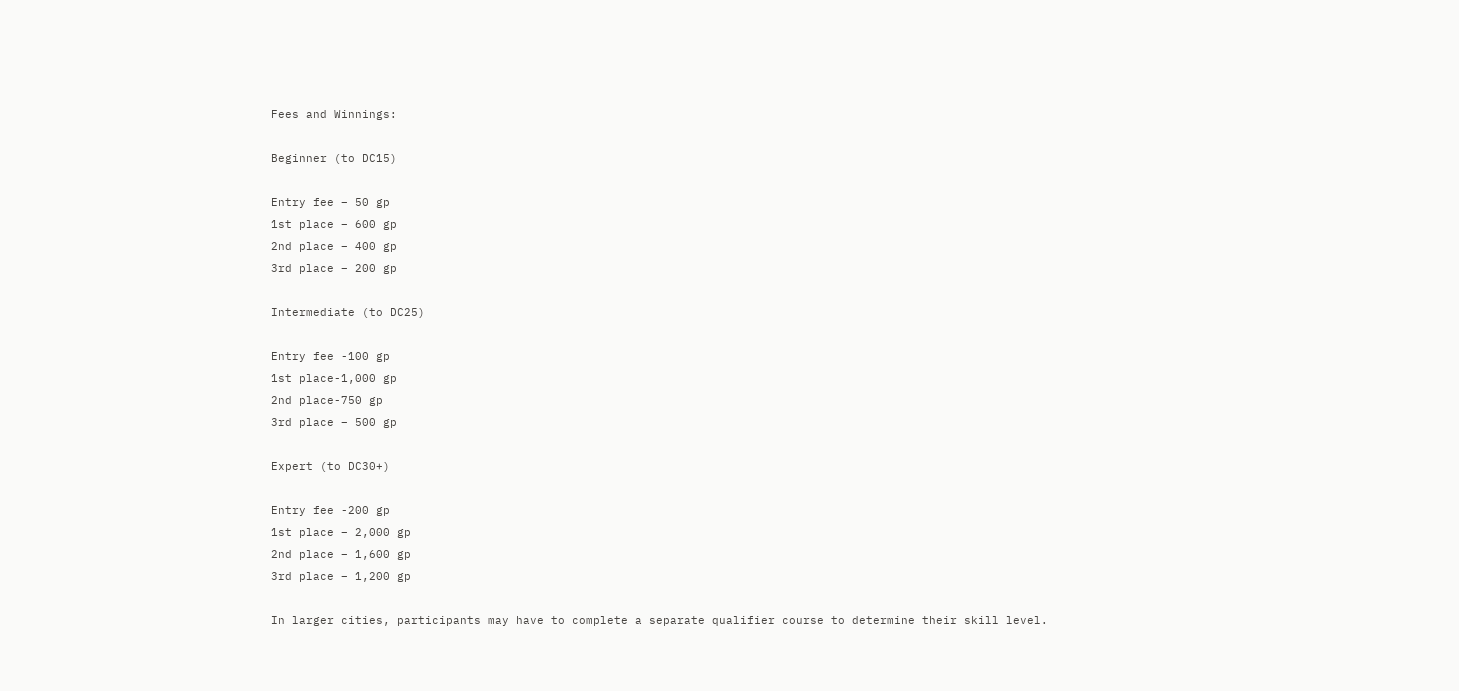Fees and Winnings:

Beginner (to DC15)

Entry fee – 50 gp
1st place – 600 gp
2nd place – 400 gp
3rd place – 200 gp

Intermediate (to DC25)

Entry fee -100 gp
1st place-1,000 gp
2nd place-750 gp
3rd place – 500 gp

Expert (to DC30+)

Entry fee -200 gp
1st place – 2,000 gp
2nd place – 1,600 gp
3rd place – 1,200 gp

In larger cities, participants may have to complete a separate qualifier course to determine their skill level.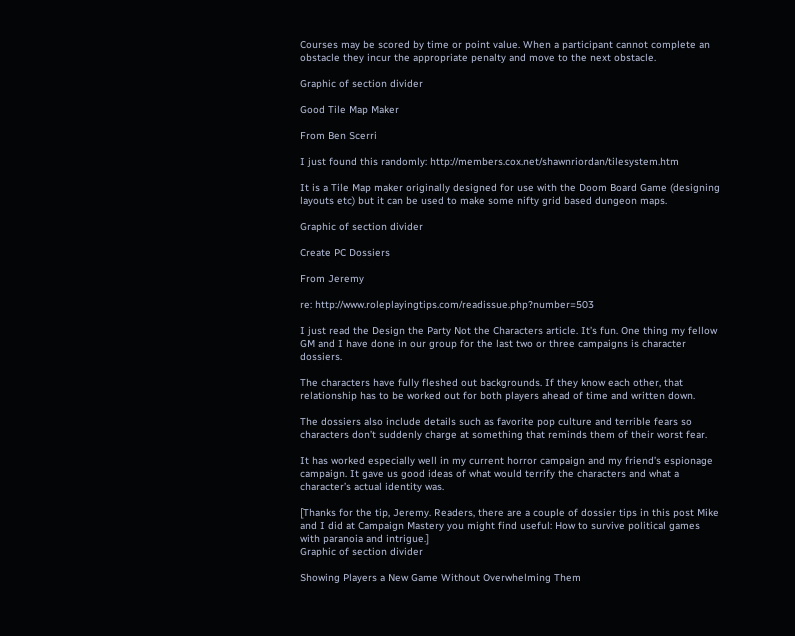Courses may be scored by time or point value. When a participant cannot complete an obstacle they incur the appropriate penalty and move to the next obstacle.

Graphic of section divider

Good Tile Map Maker

From Ben Scerri

I just found this randomly: http://members.cox.net/shawnriordan/tilesystem.htm

It is a Tile Map maker originally designed for use with the Doom Board Game (designing layouts etc) but it can be used to make some nifty grid based dungeon maps.

Graphic of section divider

Create PC Dossiers

From Jeremy

re: http://www.roleplayingtips.com/readissue.php?number=503

I just read the Design the Party Not the Characters article. It’s fun. One thing my fellow GM and I have done in our group for the last two or three campaigns is character dossiers.

The characters have fully fleshed out backgrounds. If they know each other, that relationship has to be worked out for both players ahead of time and written down.

The dossiers also include details such as favorite pop culture and terrible fears so characters don’t suddenly charge at something that reminds them of their worst fear.

It has worked especially well in my current horror campaign and my friend’s espionage campaign. It gave us good ideas of what would terrify the characters and what a character’s actual identity was.

[Thanks for the tip, Jeremy. Readers, there are a couple of dossier tips in this post Mike and I did at Campaign Mastery you might find useful: How to survive political games with paranoia and intrigue.]
Graphic of section divider

Showing Players a New Game Without Overwhelming Them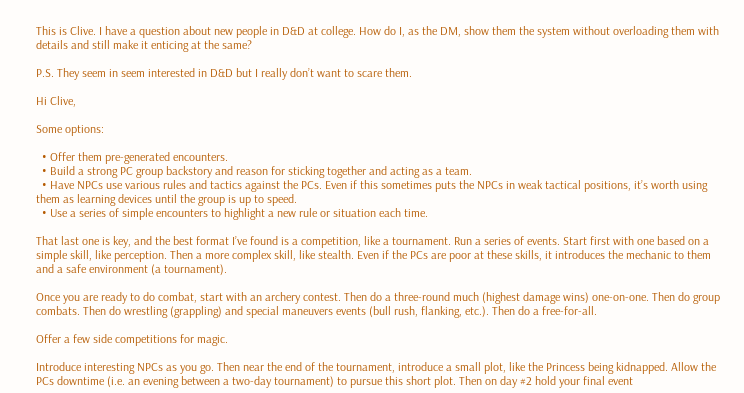This is Clive. I have a question about new people in D&D at college. How do I, as the DM, show them the system without overloading them with details and still make it enticing at the same?

P.S. They seem in seem interested in D&D but I really don’t want to scare them.

Hi Clive,

Some options:

  • Offer them pre-generated encounters.
  • Build a strong PC group backstory and reason for sticking together and acting as a team.
  • Have NPCs use various rules and tactics against the PCs. Even if this sometimes puts the NPCs in weak tactical positions, it’s worth using them as learning devices until the group is up to speed.
  • Use a series of simple encounters to highlight a new rule or situation each time.

That last one is key, and the best format I’ve found is a competition, like a tournament. Run a series of events. Start first with one based on a simple skill, like perception. Then a more complex skill, like stealth. Even if the PCs are poor at these skills, it introduces the mechanic to them and a safe environment (a tournament).

Once you are ready to do combat, start with an archery contest. Then do a three-round much (highest damage wins) one-on-one. Then do group combats. Then do wrestling (grappling) and special maneuvers events (bull rush, flanking, etc.). Then do a free-for-all.

Offer a few side competitions for magic.

Introduce interesting NPCs as you go. Then near the end of the tournament, introduce a small plot, like the Princess being kidnapped. Allow the PCs downtime (i.e. an evening between a two-day tournament) to pursue this short plot. Then on day #2 hold your final event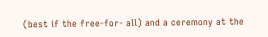(best if the free-for- all) and a ceremony at the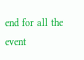end for all the event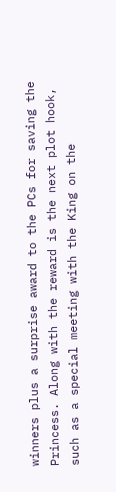winners plus a surprise award to the PCs for saving the Princess. Along with the reward is the next plot hook, such as a special meeting with the King on the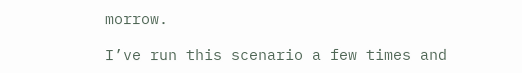morrow.

I’ve run this scenario a few times and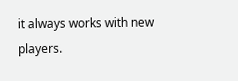it always works with new players.